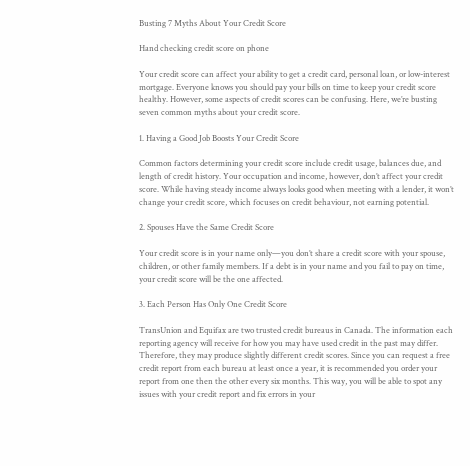Busting 7 Myths About Your Credit Score

Hand checking credit score on phone

Your credit score can affect your ability to get a credit card, personal loan, or low-interest mortgage. Everyone knows you should pay your bills on time to keep your credit score healthy. However, some aspects of credit scores can be confusing. Here, we’re busting seven common myths about your credit score.

1. Having a Good Job Boosts Your Credit Score

Common factors determining your credit score include credit usage, balances due, and length of credit history. Your occupation and income, however, don’t affect your credit score. While having steady income always looks good when meeting with a lender, it won’t change your credit score, which focuses on credit behaviour, not earning potential.

2. Spouses Have the Same Credit Score

Your credit score is in your name only—you don’t share a credit score with your spouse, children, or other family members. If a debt is in your name and you fail to pay on time, your credit score will be the one affected.

3. Each Person Has Only One Credit Score

TransUnion and Equifax are two trusted credit bureaus in Canada. The information each reporting agency will receive for how you may have used credit in the past may differ. Therefore, they may produce slightly different credit scores. Since you can request a free credit report from each bureau at least once a year, it is recommended you order your report from one then the other every six months. This way, you will be able to spot any issues with your credit report and fix errors in your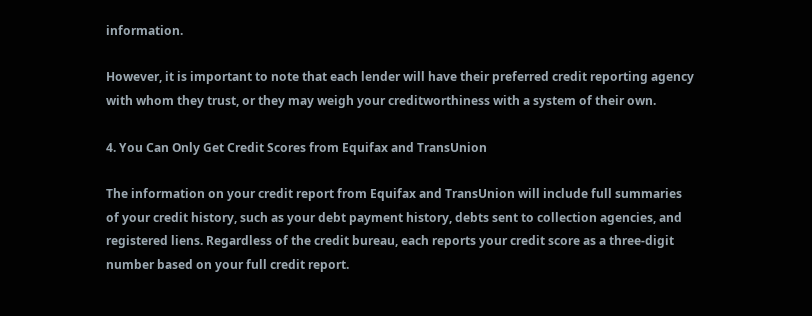information.

However, it is important to note that each lender will have their preferred credit reporting agency with whom they trust, or they may weigh your creditworthiness with a system of their own.

4. You Can Only Get Credit Scores from Equifax and TransUnion

The information on your credit report from Equifax and TransUnion will include full summaries of your credit history, such as your debt payment history, debts sent to collection agencies, and registered liens. Regardless of the credit bureau, each reports your credit score as a three-digit number based on your full credit report.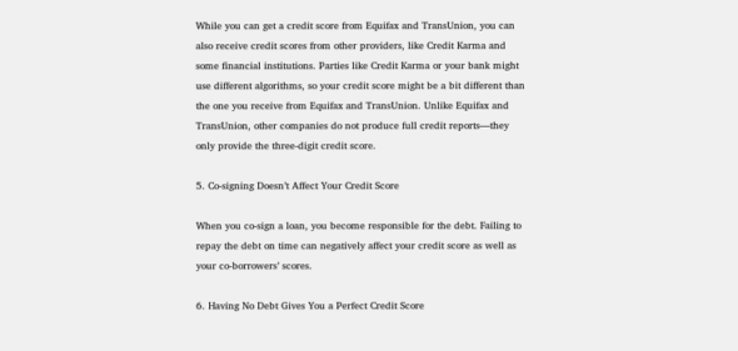While you can get a credit score from Equifax and TransUnion, you can also receive credit scores from other providers, like Credit Karma and some financial institutions. Parties like Credit Karma or your bank might use different algorithms, so your credit score might be a bit different than the one you receive from Equifax and TransUnion. Unlike Equifax and TransUnion, other companies do not produce full credit reports—they only provide the three-digit credit score.

5. Co-signing Doesn’t Affect Your Credit Score

When you co-sign a loan, you become responsible for the debt. Failing to repay the debt on time can negatively affect your credit score as well as your co-borrowers’ scores.

6. Having No Debt Gives You a Perfect Credit Score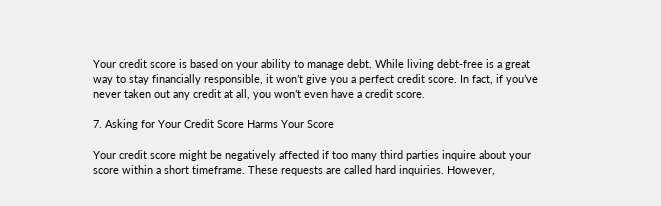Your credit score is based on your ability to manage debt. While living debt-free is a great way to stay financially responsible, it won’t give you a perfect credit score. In fact, if you’ve never taken out any credit at all, you won’t even have a credit score.

7. Asking for Your Credit Score Harms Your Score

Your credit score might be negatively affected if too many third parties inquire about your score within a short timeframe. These requests are called hard inquiries. However,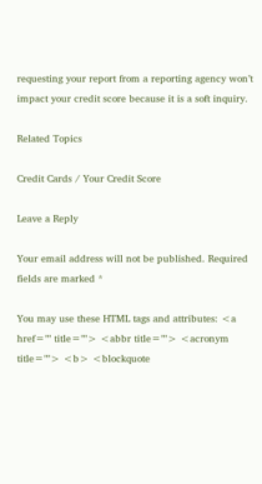requesting your report from a reporting agency won’t impact your credit score because it is a soft inquiry.

Related Topics

Credit Cards / Your Credit Score

Leave a Reply

Your email address will not be published. Required fields are marked *

You may use these HTML tags and attributes: <a href="" title=""> <abbr title=""> <acronym title=""> <b> <blockquote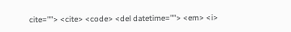cite=""> <cite> <code> <del datetime=""> <em> <i>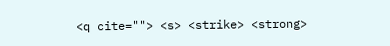<q cite=""> <s> <strike> <strong>